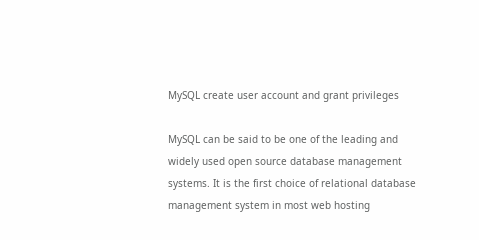MySQL create user account and grant privileges

MySQL can be said to be one of the leading and widely used open source database management systems. It is the first choice of relational database management system in most web hosting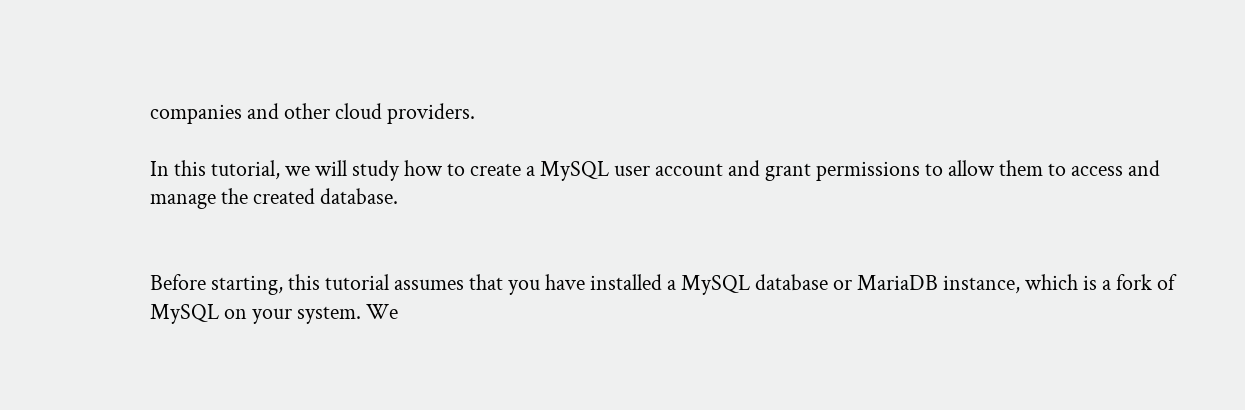companies and other cloud providers.

In this tutorial, we will study how to create a MySQL user account and grant permissions to allow them to access and manage the created database.


Before starting, this tutorial assumes that you have installed a MySQL database or MariaDB instance, which is a fork of MySQL on your system. We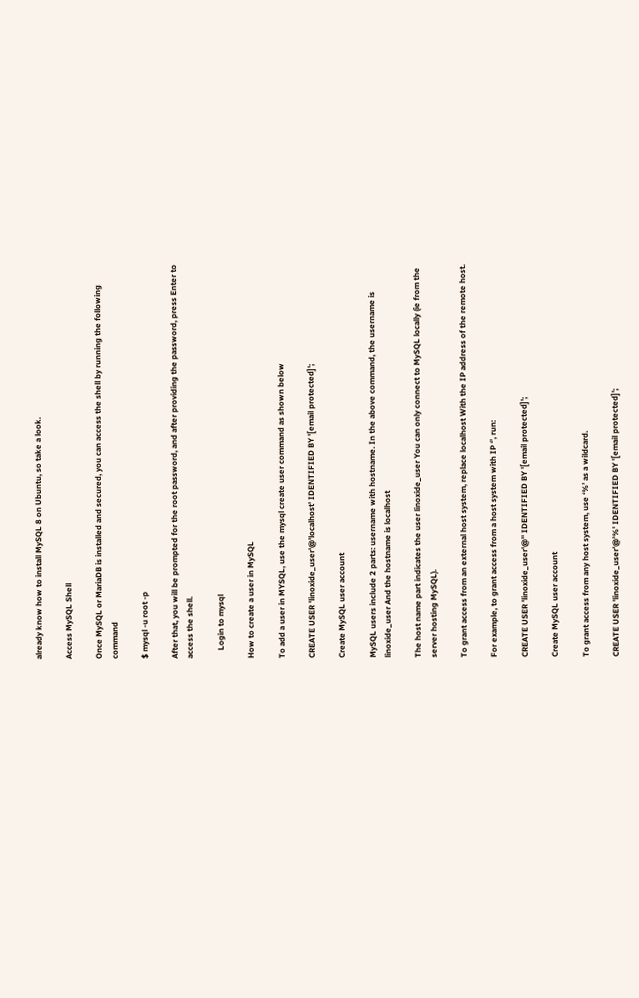already know how to install MySQL 8 on Ubuntu, so take a look.

Access MySQL Shell

Once MySQL or MariaDB is installed and secured, you can access the shell by running the following command

$ mysql -u root -p

After that, you will be prompted for the root password, and after providing the password, press Enter to access the shell.

    Login to mysql

How to create a user in MySQL

To add a user in MYSQL, use the mysql create user command as shown below

CREATE USER 'linoxide_user'@'localhost' IDENTIFIED BY '[email protected]';

Create MySQL user account

MySQL users include 2 parts: username with hostname. In the above command, the username is linoxide_user And the hostname is localhost

The host name part indicates the user linoxide_user You can only connect to MySQL locally (ie from the server hosting MySQL).

To grant access from an external host system, replace localhost With the IP address of the remote host.

For example, to grant access from a host system with IP ‘’, run:

CREATE USER 'linoxide_user'@'' IDENTIFIED BY '[email protected]';

Create MySQL user account

To grant access from any host system, use ‘%’ as a wildcard.

CREATE USER 'linoxide_user'@'%' IDENTIFIED BY '[email protected]';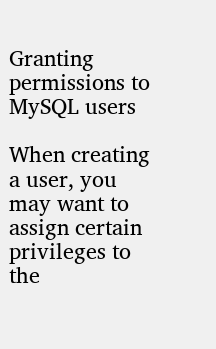Granting permissions to MySQL users

When creating a user, you may want to assign certain privileges to the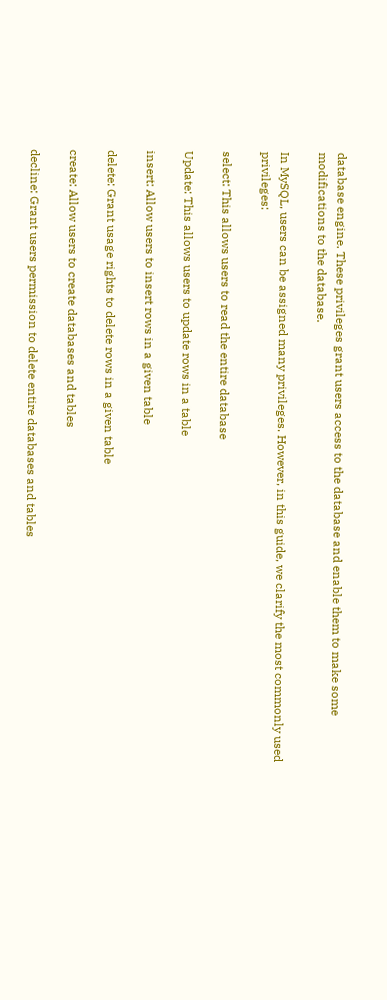database engine. These privileges grant users access to the database and enable them to make some modifications to the database.

In MySQL, users can be assigned many privileges. However, in this guide, we clarify the most commonly used privileges:

select: This allows users to read the entire database

Update: This allows users to update rows in a table

insert: Allow users to insert rows in a given table

delete: Grant usage rights to delete rows in a given table

create: Allow users to create databases and tables

decline: Grant users permission to delete entire databases and tables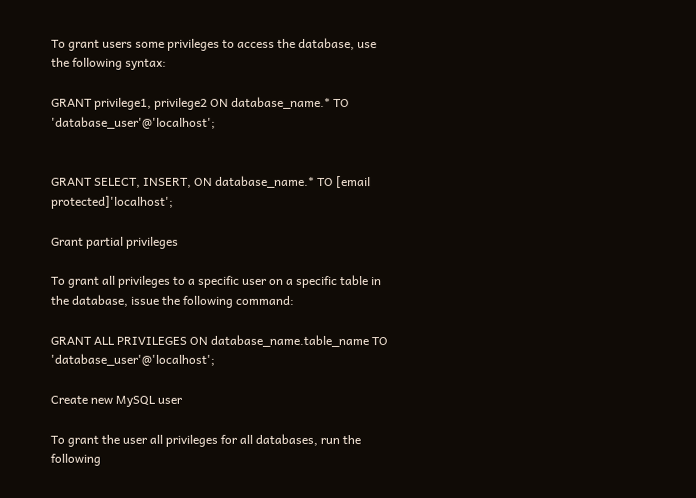To grant users some privileges to access the database, use the following syntax:

GRANT privilege1, privilege2 ON database_name.* TO 'database_user'@'localhost';


GRANT SELECT, INSERT, ON database_name.* TO [email protected]'localhost';

Grant partial privileges

To grant all privileges to a specific user on a specific table in the database, issue the following command:

GRANT ALL PRIVILEGES ON database_name.table_name TO 'database_user'@'localhost';

Create new MySQL user

To grant the user all privileges for all databases, run the following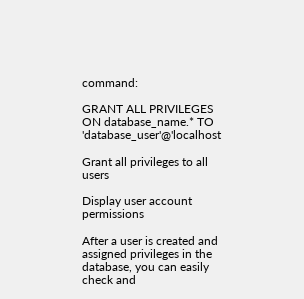command:

GRANT ALL PRIVILEGES ON database_name.* TO 'database_user'@'localhost

Grant all privileges to all users

Display user account permissions

After a user is created and assigned privileges in the database, you can easily check and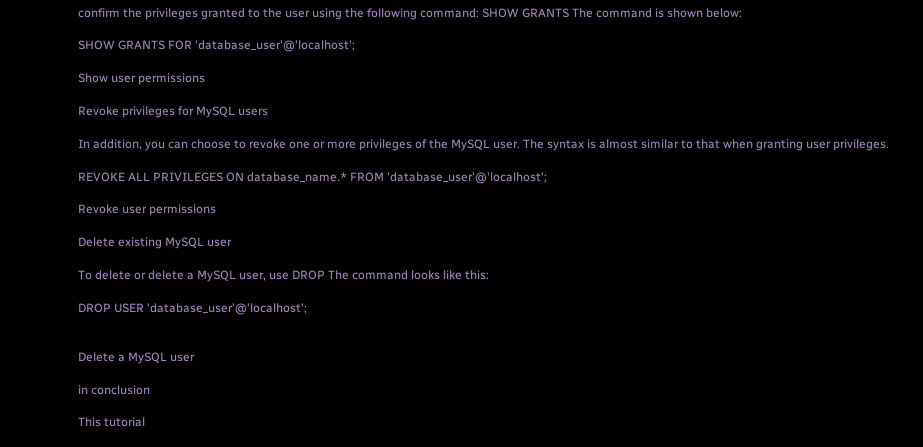confirm the privileges granted to the user using the following command: SHOW GRANTS The command is shown below:

SHOW GRANTS FOR 'database_user'@'localhost';

Show user permissions

Revoke privileges for MySQL users

In addition, you can choose to revoke one or more privileges of the MySQL user. The syntax is almost similar to that when granting user privileges.

REVOKE ALL PRIVILEGES ON database_name.* FROM 'database_user'@'localhost';

Revoke user permissions

Delete existing MySQL user

To delete or delete a MySQL user, use DROP The command looks like this:

DROP USER 'database_user'@'localhost';


Delete a MySQL user

in conclusion

This tutorial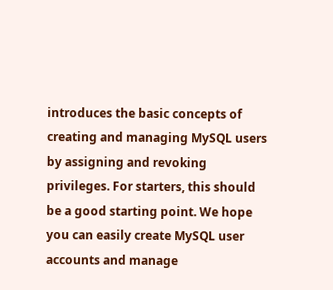introduces the basic concepts of creating and managing MySQL users by assigning and revoking privileges. For starters, this should be a good starting point. We hope you can easily create MySQL user accounts and manage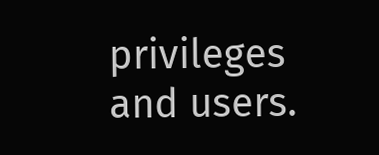privileges and users.